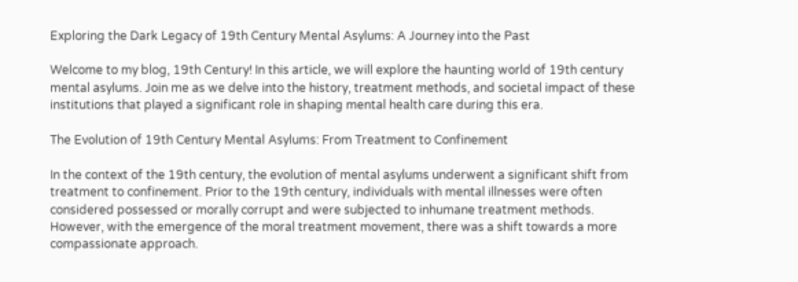Exploring the Dark Legacy of 19th Century Mental Asylums: A Journey into the Past

Welcome to my blog, 19th Century! In this article, we will explore the haunting world of 19th century mental asylums. Join me as we delve into the history, treatment methods, and societal impact of these institutions that played a significant role in shaping mental health care during this era.

The Evolution of 19th Century Mental Asylums: From Treatment to Confinement

In the context of the 19th century, the evolution of mental asylums underwent a significant shift from treatment to confinement. Prior to the 19th century, individuals with mental illnesses were often considered possessed or morally corrupt and were subjected to inhumane treatment methods. However, with the emergence of the moral treatment movement, there was a shift towards a more compassionate approach.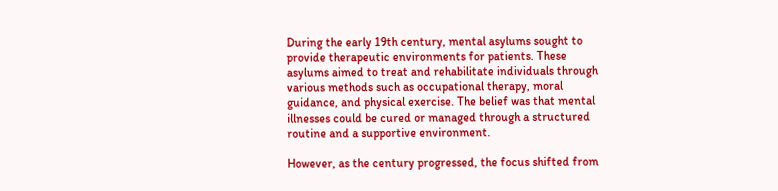During the early 19th century, mental asylums sought to provide therapeutic environments for patients. These asylums aimed to treat and rehabilitate individuals through various methods such as occupational therapy, moral guidance, and physical exercise. The belief was that mental illnesses could be cured or managed through a structured routine and a supportive environment.

However, as the century progressed, the focus shifted from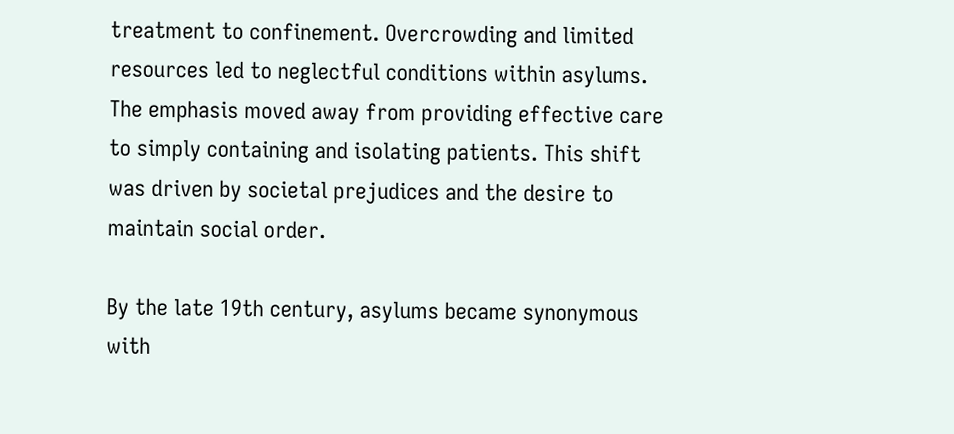treatment to confinement. Overcrowding and limited resources led to neglectful conditions within asylums. The emphasis moved away from providing effective care to simply containing and isolating patients. This shift was driven by societal prejudices and the desire to maintain social order.

By the late 19th century, asylums became synonymous with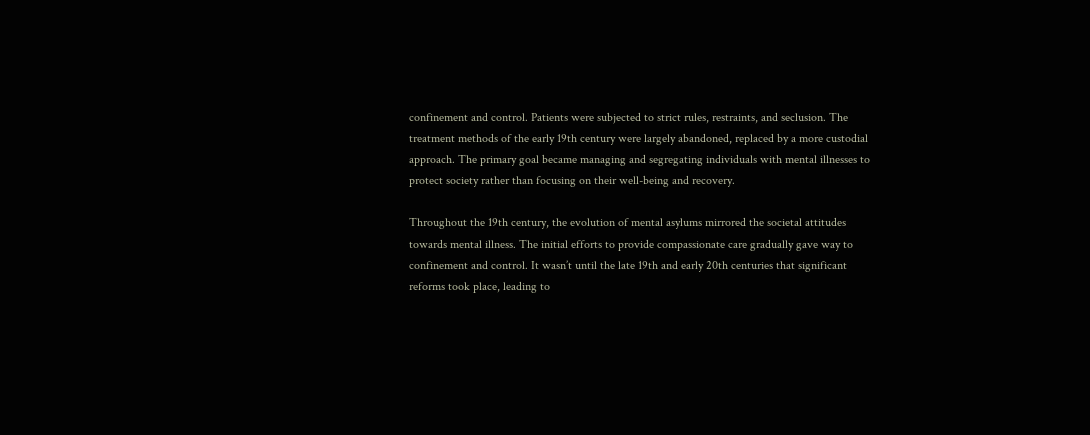confinement and control. Patients were subjected to strict rules, restraints, and seclusion. The treatment methods of the early 19th century were largely abandoned, replaced by a more custodial approach. The primary goal became managing and segregating individuals with mental illnesses to protect society rather than focusing on their well-being and recovery.

Throughout the 19th century, the evolution of mental asylums mirrored the societal attitudes towards mental illness. The initial efforts to provide compassionate care gradually gave way to confinement and control. It wasn’t until the late 19th and early 20th centuries that significant reforms took place, leading to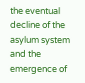the eventual decline of the asylum system and the emergence of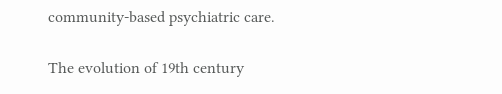community-based psychiatric care.

The evolution of 19th century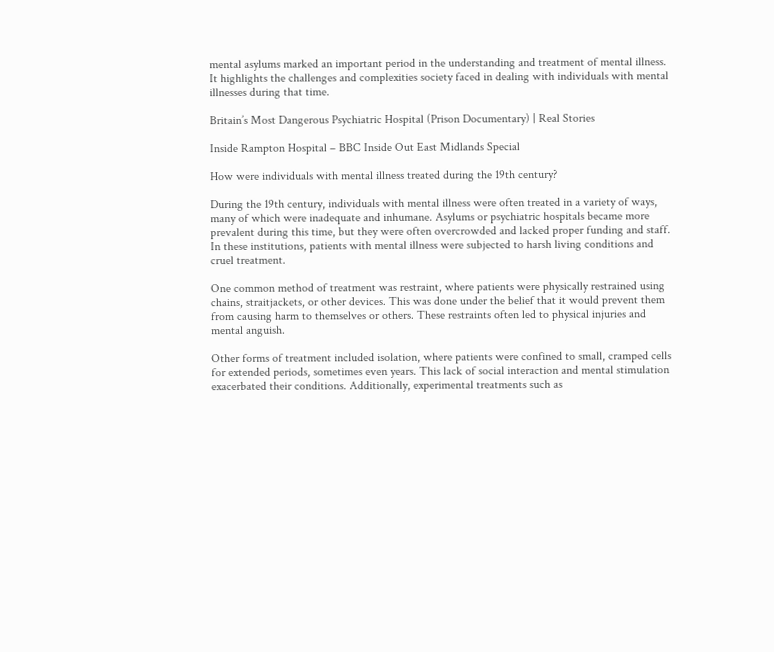mental asylums marked an important period in the understanding and treatment of mental illness. It highlights the challenges and complexities society faced in dealing with individuals with mental illnesses during that time.

Britain’s Most Dangerous Psychiatric Hospital (Prison Documentary) | Real Stories

Inside Rampton Hospital – BBC Inside Out East Midlands Special

How were individuals with mental illness treated during the 19th century?

During the 19th century, individuals with mental illness were often treated in a variety of ways, many of which were inadequate and inhumane. Asylums or psychiatric hospitals became more prevalent during this time, but they were often overcrowded and lacked proper funding and staff. In these institutions, patients with mental illness were subjected to harsh living conditions and cruel treatment.

One common method of treatment was restraint, where patients were physically restrained using chains, straitjackets, or other devices. This was done under the belief that it would prevent them from causing harm to themselves or others. These restraints often led to physical injuries and mental anguish.

Other forms of treatment included isolation, where patients were confined to small, cramped cells for extended periods, sometimes even years. This lack of social interaction and mental stimulation exacerbated their conditions. Additionally, experimental treatments such as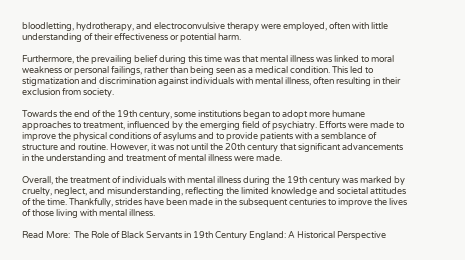bloodletting, hydrotherapy, and electroconvulsive therapy were employed, often with little understanding of their effectiveness or potential harm.

Furthermore, the prevailing belief during this time was that mental illness was linked to moral weakness or personal failings, rather than being seen as a medical condition. This led to stigmatization and discrimination against individuals with mental illness, often resulting in their exclusion from society.

Towards the end of the 19th century, some institutions began to adopt more humane approaches to treatment, influenced by the emerging field of psychiatry. Efforts were made to improve the physical conditions of asylums and to provide patients with a semblance of structure and routine. However, it was not until the 20th century that significant advancements in the understanding and treatment of mental illness were made.

Overall, the treatment of individuals with mental illness during the 19th century was marked by cruelty, neglect, and misunderstanding, reflecting the limited knowledge and societal attitudes of the time. Thankfully, strides have been made in the subsequent centuries to improve the lives of those living with mental illness.

Read More:  The Role of Black Servants in 19th Century England: A Historical Perspective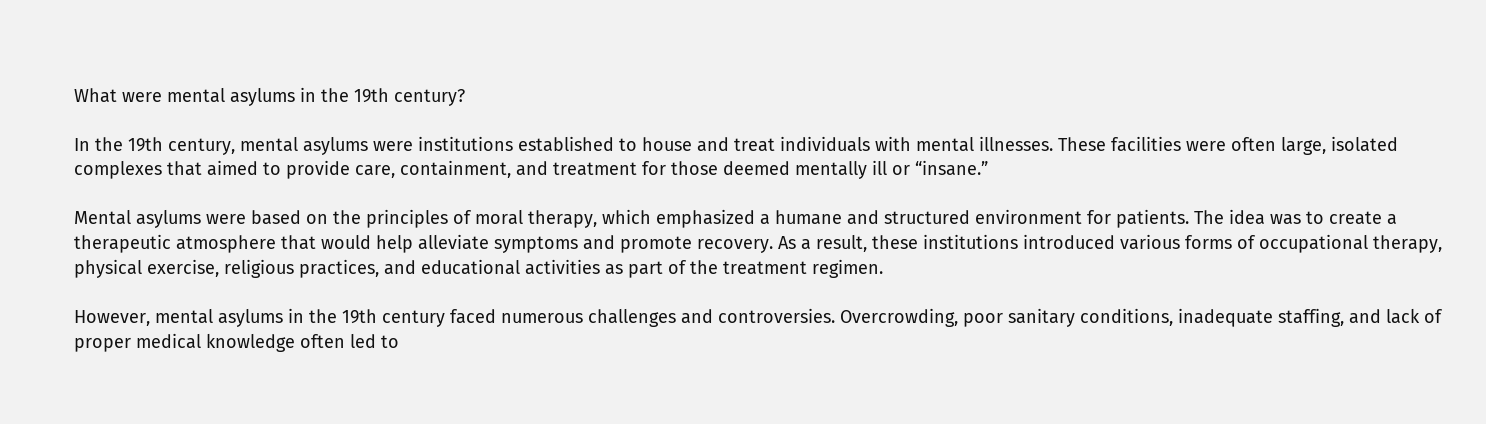What were mental asylums in the 19th century?

In the 19th century, mental asylums were institutions established to house and treat individuals with mental illnesses. These facilities were often large, isolated complexes that aimed to provide care, containment, and treatment for those deemed mentally ill or “insane.”

Mental asylums were based on the principles of moral therapy, which emphasized a humane and structured environment for patients. The idea was to create a therapeutic atmosphere that would help alleviate symptoms and promote recovery. As a result, these institutions introduced various forms of occupational therapy, physical exercise, religious practices, and educational activities as part of the treatment regimen.

However, mental asylums in the 19th century faced numerous challenges and controversies. Overcrowding, poor sanitary conditions, inadequate staffing, and lack of proper medical knowledge often led to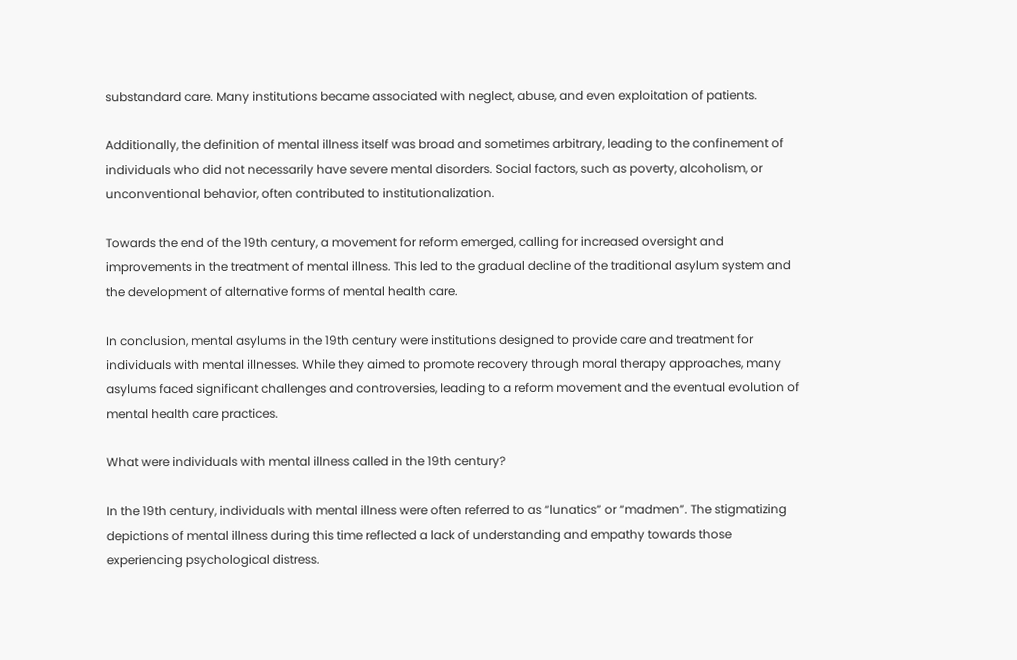substandard care. Many institutions became associated with neglect, abuse, and even exploitation of patients.

Additionally, the definition of mental illness itself was broad and sometimes arbitrary, leading to the confinement of individuals who did not necessarily have severe mental disorders. Social factors, such as poverty, alcoholism, or unconventional behavior, often contributed to institutionalization.

Towards the end of the 19th century, a movement for reform emerged, calling for increased oversight and improvements in the treatment of mental illness. This led to the gradual decline of the traditional asylum system and the development of alternative forms of mental health care.

In conclusion, mental asylums in the 19th century were institutions designed to provide care and treatment for individuals with mental illnesses. While they aimed to promote recovery through moral therapy approaches, many asylums faced significant challenges and controversies, leading to a reform movement and the eventual evolution of mental health care practices.

What were individuals with mental illness called in the 19th century?

In the 19th century, individuals with mental illness were often referred to as “lunatics” or “madmen”. The stigmatizing depictions of mental illness during this time reflected a lack of understanding and empathy towards those experiencing psychological distress.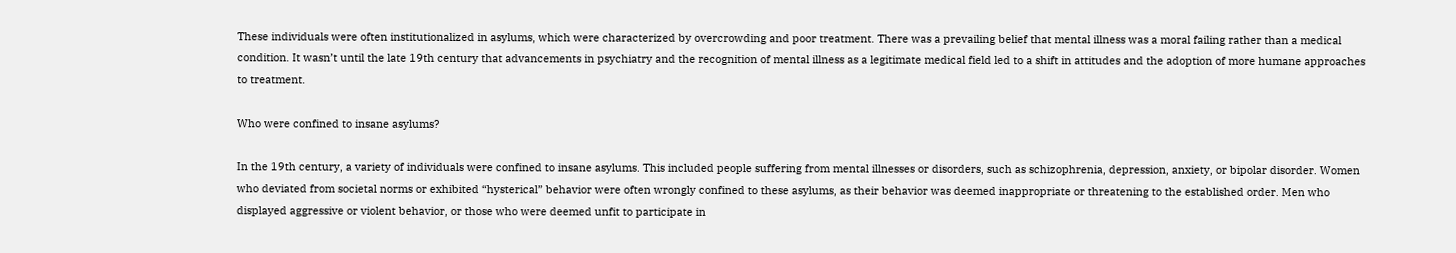These individuals were often institutionalized in asylums, which were characterized by overcrowding and poor treatment. There was a prevailing belief that mental illness was a moral failing rather than a medical condition. It wasn’t until the late 19th century that advancements in psychiatry and the recognition of mental illness as a legitimate medical field led to a shift in attitudes and the adoption of more humane approaches to treatment.

Who were confined to insane asylums?

In the 19th century, a variety of individuals were confined to insane asylums. This included people suffering from mental illnesses or disorders, such as schizophrenia, depression, anxiety, or bipolar disorder. Women who deviated from societal norms or exhibited “hysterical” behavior were often wrongly confined to these asylums, as their behavior was deemed inappropriate or threatening to the established order. Men who displayed aggressive or violent behavior, or those who were deemed unfit to participate in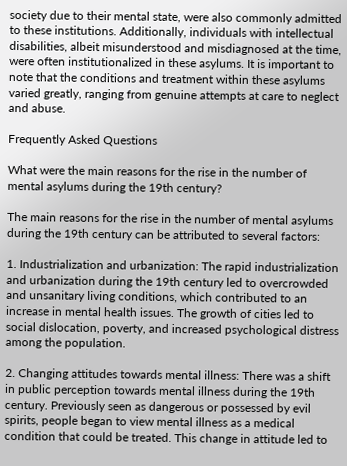society due to their mental state, were also commonly admitted to these institutions. Additionally, individuals with intellectual disabilities, albeit misunderstood and misdiagnosed at the time, were often institutionalized in these asylums. It is important to note that the conditions and treatment within these asylums varied greatly, ranging from genuine attempts at care to neglect and abuse.

Frequently Asked Questions

What were the main reasons for the rise in the number of mental asylums during the 19th century?

The main reasons for the rise in the number of mental asylums during the 19th century can be attributed to several factors:

1. Industrialization and urbanization: The rapid industrialization and urbanization during the 19th century led to overcrowded and unsanitary living conditions, which contributed to an increase in mental health issues. The growth of cities led to social dislocation, poverty, and increased psychological distress among the population.

2. Changing attitudes towards mental illness: There was a shift in public perception towards mental illness during the 19th century. Previously seen as dangerous or possessed by evil spirits, people began to view mental illness as a medical condition that could be treated. This change in attitude led to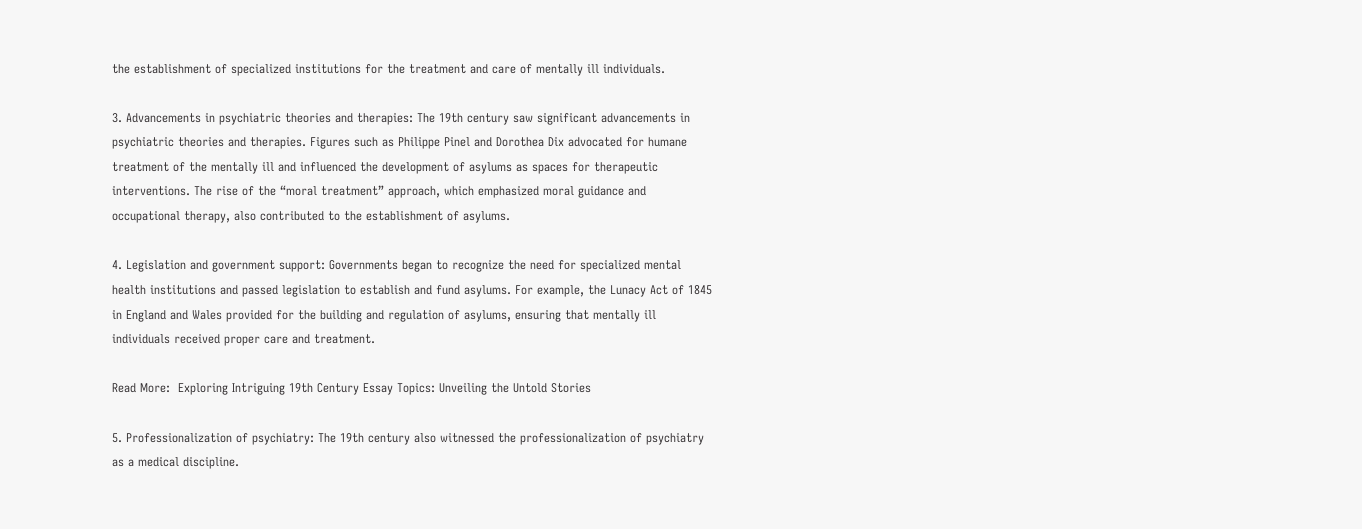the establishment of specialized institutions for the treatment and care of mentally ill individuals.

3. Advancements in psychiatric theories and therapies: The 19th century saw significant advancements in psychiatric theories and therapies. Figures such as Philippe Pinel and Dorothea Dix advocated for humane treatment of the mentally ill and influenced the development of asylums as spaces for therapeutic interventions. The rise of the “moral treatment” approach, which emphasized moral guidance and occupational therapy, also contributed to the establishment of asylums.

4. Legislation and government support: Governments began to recognize the need for specialized mental health institutions and passed legislation to establish and fund asylums. For example, the Lunacy Act of 1845 in England and Wales provided for the building and regulation of asylums, ensuring that mentally ill individuals received proper care and treatment.

Read More:  Exploring Intriguing 19th Century Essay Topics: Unveiling the Untold Stories

5. Professionalization of psychiatry: The 19th century also witnessed the professionalization of psychiatry as a medical discipline.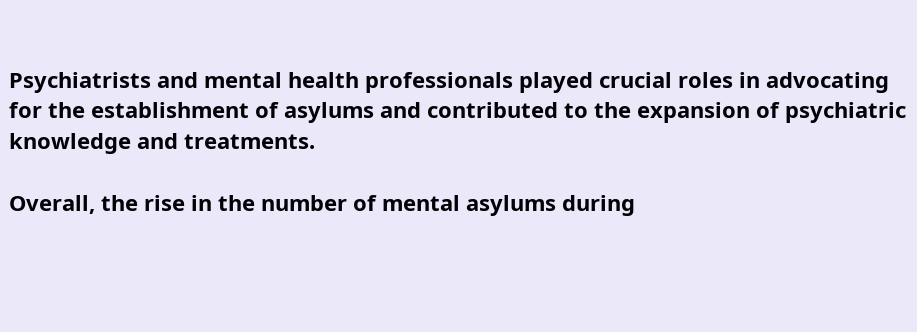Psychiatrists and mental health professionals played crucial roles in advocating for the establishment of asylums and contributed to the expansion of psychiatric knowledge and treatments.

Overall, the rise in the number of mental asylums during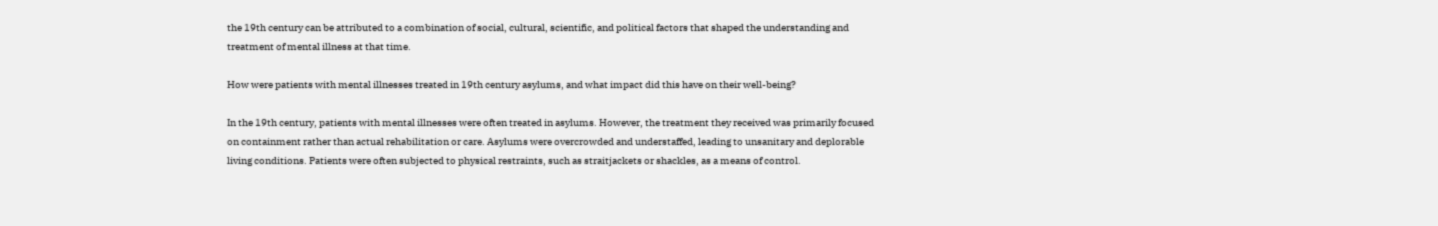the 19th century can be attributed to a combination of social, cultural, scientific, and political factors that shaped the understanding and treatment of mental illness at that time.

How were patients with mental illnesses treated in 19th century asylums, and what impact did this have on their well-being?

In the 19th century, patients with mental illnesses were often treated in asylums. However, the treatment they received was primarily focused on containment rather than actual rehabilitation or care. Asylums were overcrowded and understaffed, leading to unsanitary and deplorable living conditions. Patients were often subjected to physical restraints, such as straitjackets or shackles, as a means of control.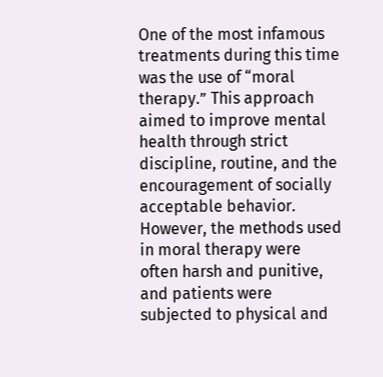One of the most infamous treatments during this time was the use of “moral therapy.” This approach aimed to improve mental health through strict discipline, routine, and the encouragement of socially acceptable behavior. However, the methods used in moral therapy were often harsh and punitive, and patients were subjected to physical and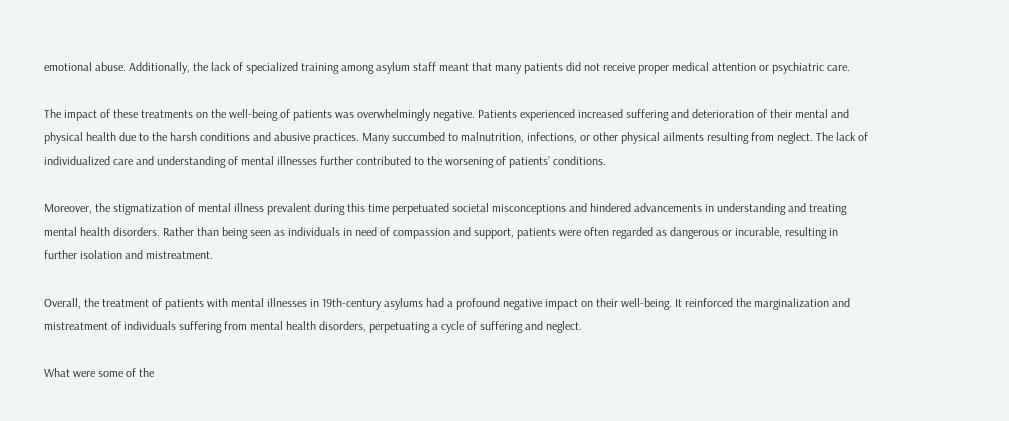emotional abuse. Additionally, the lack of specialized training among asylum staff meant that many patients did not receive proper medical attention or psychiatric care.

The impact of these treatments on the well-being of patients was overwhelmingly negative. Patients experienced increased suffering and deterioration of their mental and physical health due to the harsh conditions and abusive practices. Many succumbed to malnutrition, infections, or other physical ailments resulting from neglect. The lack of individualized care and understanding of mental illnesses further contributed to the worsening of patients’ conditions.

Moreover, the stigmatization of mental illness prevalent during this time perpetuated societal misconceptions and hindered advancements in understanding and treating mental health disorders. Rather than being seen as individuals in need of compassion and support, patients were often regarded as dangerous or incurable, resulting in further isolation and mistreatment.

Overall, the treatment of patients with mental illnesses in 19th-century asylums had a profound negative impact on their well-being. It reinforced the marginalization and mistreatment of individuals suffering from mental health disorders, perpetuating a cycle of suffering and neglect.

What were some of the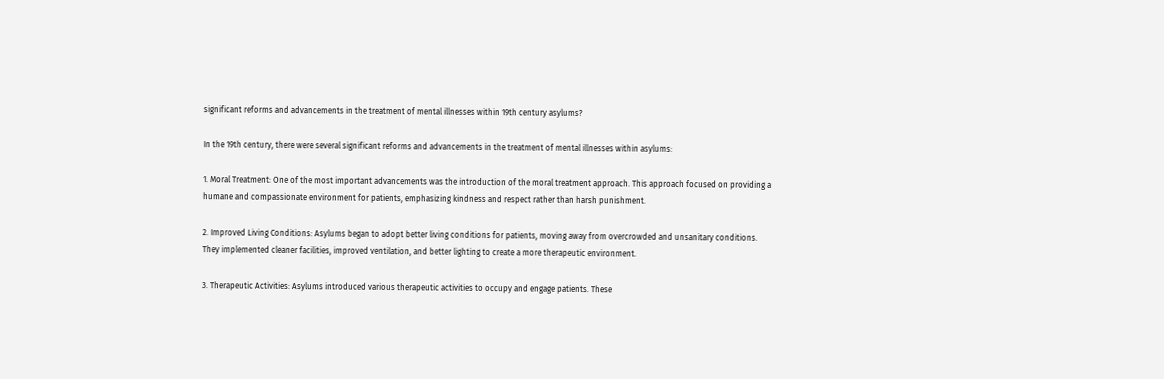significant reforms and advancements in the treatment of mental illnesses within 19th century asylums?

In the 19th century, there were several significant reforms and advancements in the treatment of mental illnesses within asylums:

1. Moral Treatment: One of the most important advancements was the introduction of the moral treatment approach. This approach focused on providing a humane and compassionate environment for patients, emphasizing kindness and respect rather than harsh punishment.

2. Improved Living Conditions: Asylums began to adopt better living conditions for patients, moving away from overcrowded and unsanitary conditions. They implemented cleaner facilities, improved ventilation, and better lighting to create a more therapeutic environment.

3. Therapeutic Activities: Asylums introduced various therapeutic activities to occupy and engage patients. These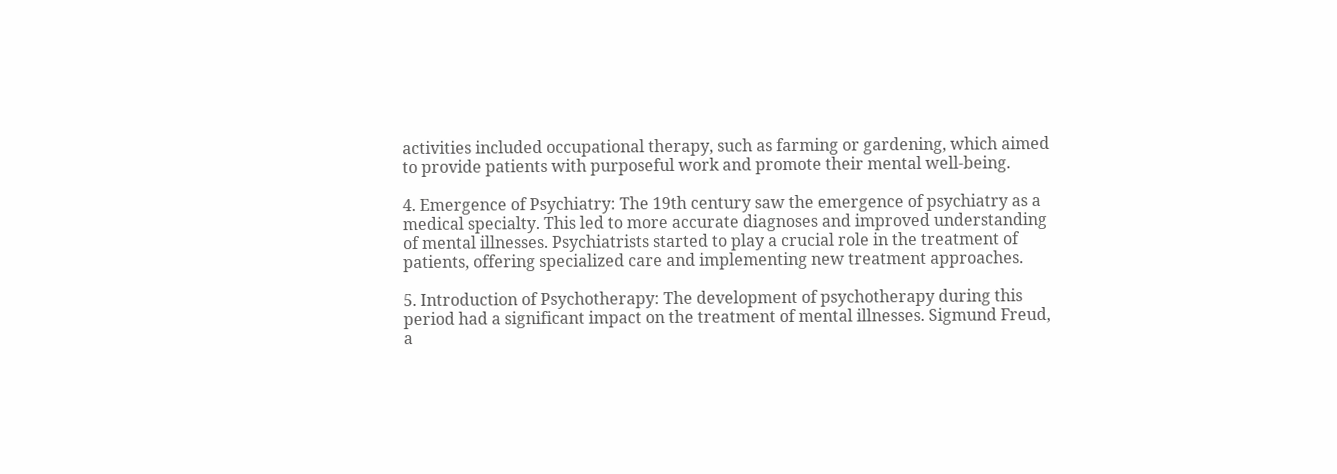activities included occupational therapy, such as farming or gardening, which aimed to provide patients with purposeful work and promote their mental well-being.

4. Emergence of Psychiatry: The 19th century saw the emergence of psychiatry as a medical specialty. This led to more accurate diagnoses and improved understanding of mental illnesses. Psychiatrists started to play a crucial role in the treatment of patients, offering specialized care and implementing new treatment approaches.

5. Introduction of Psychotherapy: The development of psychotherapy during this period had a significant impact on the treatment of mental illnesses. Sigmund Freud, a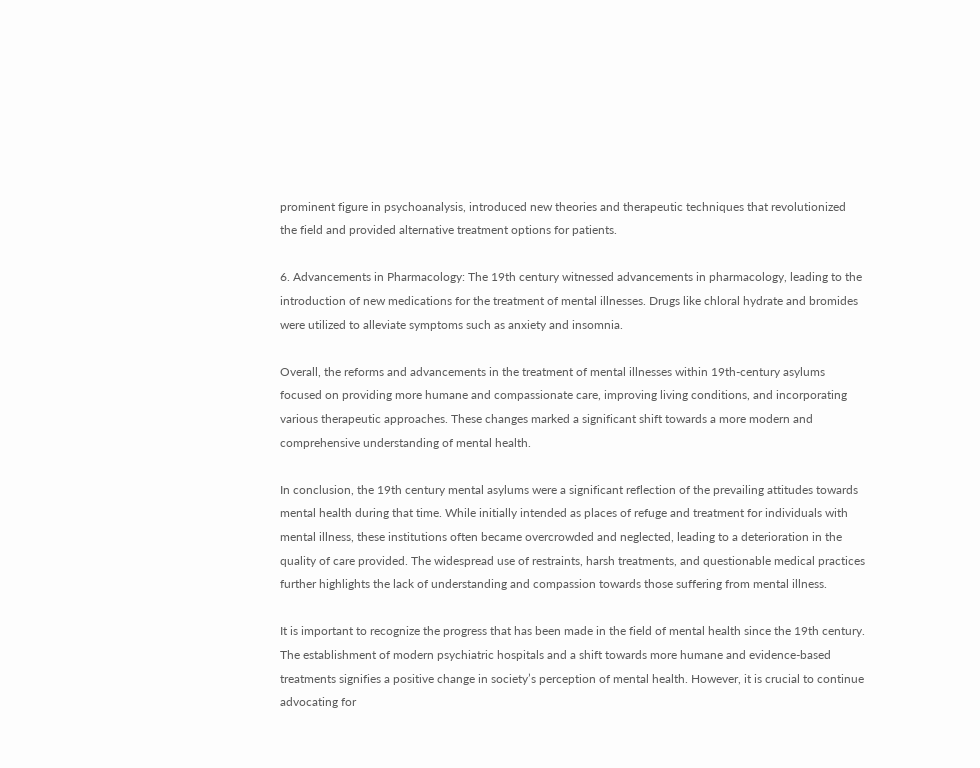prominent figure in psychoanalysis, introduced new theories and therapeutic techniques that revolutionized the field and provided alternative treatment options for patients.

6. Advancements in Pharmacology: The 19th century witnessed advancements in pharmacology, leading to the introduction of new medications for the treatment of mental illnesses. Drugs like chloral hydrate and bromides were utilized to alleviate symptoms such as anxiety and insomnia.

Overall, the reforms and advancements in the treatment of mental illnesses within 19th-century asylums focused on providing more humane and compassionate care, improving living conditions, and incorporating various therapeutic approaches. These changes marked a significant shift towards a more modern and comprehensive understanding of mental health.

In conclusion, the 19th century mental asylums were a significant reflection of the prevailing attitudes towards mental health during that time. While initially intended as places of refuge and treatment for individuals with mental illness, these institutions often became overcrowded and neglected, leading to a deterioration in the quality of care provided. The widespread use of restraints, harsh treatments, and questionable medical practices further highlights the lack of understanding and compassion towards those suffering from mental illness.

It is important to recognize the progress that has been made in the field of mental health since the 19th century. The establishment of modern psychiatric hospitals and a shift towards more humane and evidence-based treatments signifies a positive change in society’s perception of mental health. However, it is crucial to continue advocating for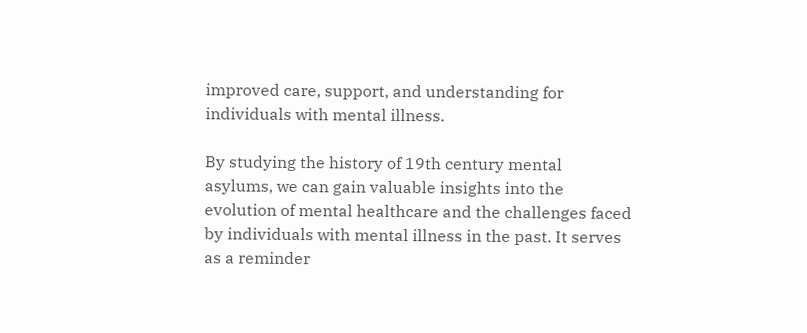improved care, support, and understanding for individuals with mental illness.

By studying the history of 19th century mental asylums, we can gain valuable insights into the evolution of mental healthcare and the challenges faced by individuals with mental illness in the past. It serves as a reminder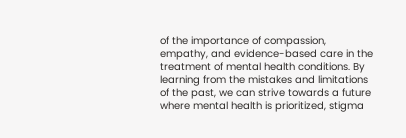of the importance of compassion, empathy, and evidence-based care in the treatment of mental health conditions. By learning from the mistakes and limitations of the past, we can strive towards a future where mental health is prioritized, stigma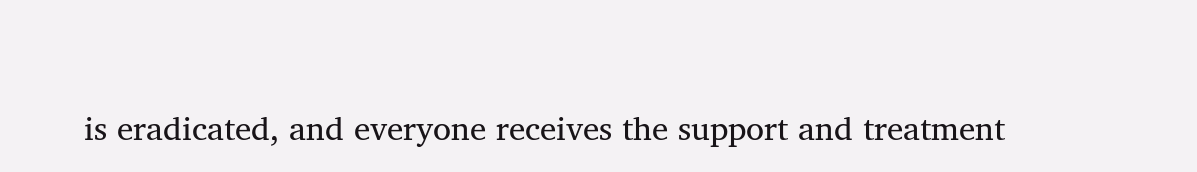is eradicated, and everyone receives the support and treatment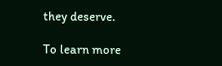they deserve.

To learn more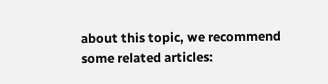about this topic, we recommend some related articles: